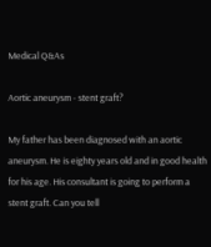Medical Q&As

Aortic aneurysm - stent graft?

My father has been diagnosed with an aortic aneurysm. He is eighty years old and in good health for his age. His consultant is going to perform a stent graft. Can you tell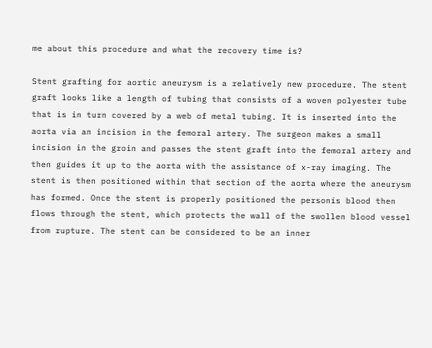me about this procedure and what the recovery time is?

Stent grafting for aortic aneurysm is a relatively new procedure. The stent graft looks like a length of tubing that consists of a woven polyester tube that is in turn covered by a web of metal tubing. It is inserted into the aorta via an incision in the femoral artery. The surgeon makes a small incision in the groin and passes the stent graft into the femoral artery and then guides it up to the aorta with the assistance of x-ray imaging. The stent is then positioned within that section of the aorta where the aneurysm has formed. Once the stent is properly positioned the personís blood then flows through the stent, which protects the wall of the swollen blood vessel from rupture. The stent can be considered to be an inner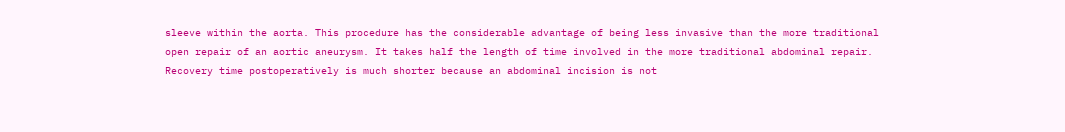sleeve within the aorta. This procedure has the considerable advantage of being less invasive than the more traditional open repair of an aortic aneurysm. It takes half the length of time involved in the more traditional abdominal repair. Recovery time postoperatively is much shorter because an abdominal incision is not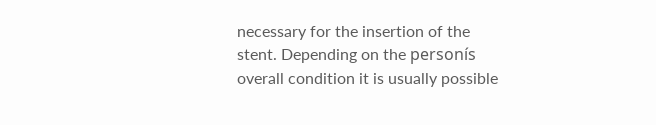necessary for the insertion of the stent. Depending on the personís overall condition it is usually possible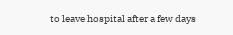to leave hospital after a few days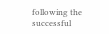following the successful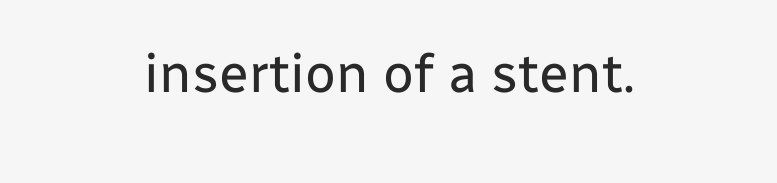insertion of a stent.